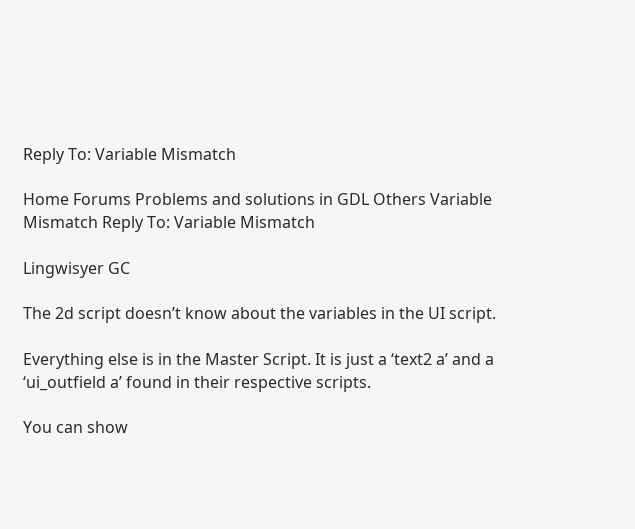Reply To: Variable Mismatch

Home Forums Problems and solutions in GDL Others Variable Mismatch Reply To: Variable Mismatch

Lingwisyer GC

The 2d script doesn’t know about the variables in the UI script.

Everything else is in the Master Script. It is just a ‘text2 a’ and a ‘ui_outfield a’ found in their respective scripts.

You can show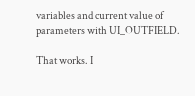variables and current value of parameters with UI_OUTFIELD.

That works. I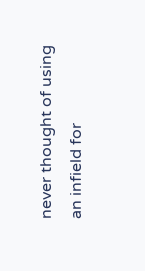never thought of using an infield for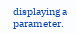displaying a parameter.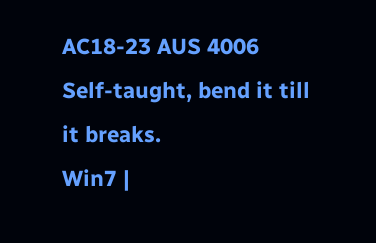AC18-23 AUS 4006
Self-taught, bend it till it breaks.
Win7 |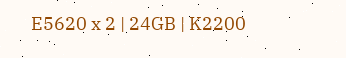E5620 x 2 | 24GB | K2200